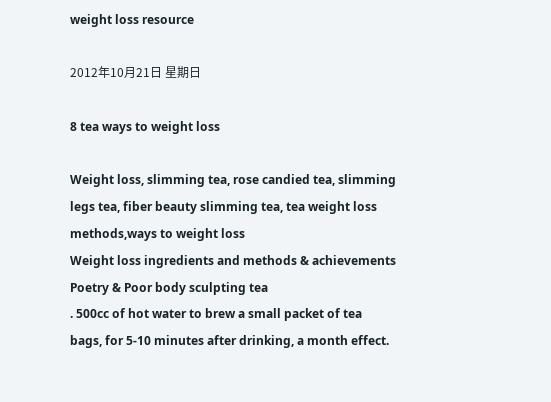weight loss resource

2012年10月21日 星期日

8 tea ways to weight loss

Weight loss, slimming tea, rose candied tea, slimming legs tea, fiber beauty slimming tea, tea weight loss methods,ways to weight loss
Weight loss ingredients and methods & achievements
Poetry & Poor body sculpting tea
. 500cc of hot water to brew a small packet of tea bags, for 5-10 minutes after drinking, a month effect.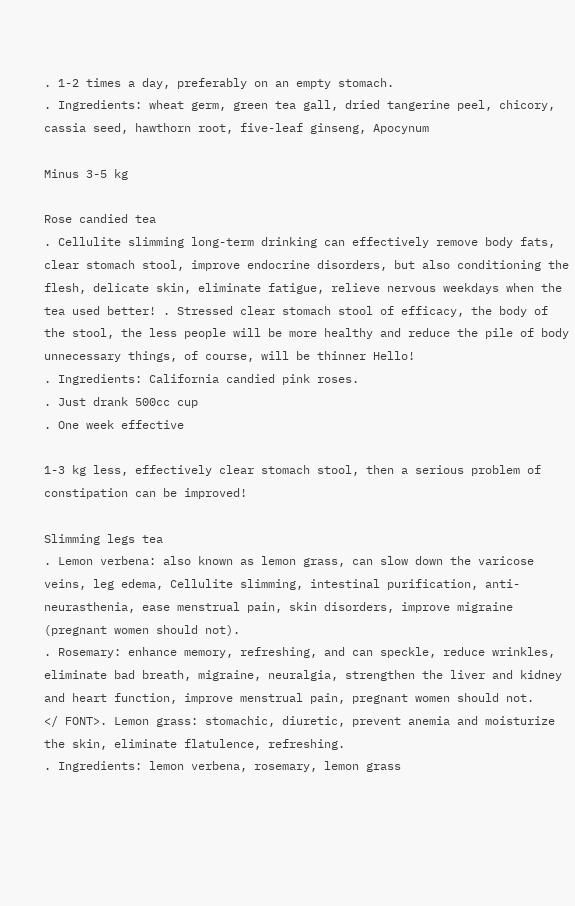. 1-2 times a day, preferably on an empty stomach.
. Ingredients: wheat germ, green tea gall, dried tangerine peel, chicory, cassia seed, hawthorn root, five-leaf ginseng, Apocynum

Minus 3-5 kg

Rose candied tea
. Cellulite slimming long-term drinking can effectively remove body fats, clear stomach stool, improve endocrine disorders, but also conditioning the flesh, delicate skin, eliminate fatigue, relieve nervous weekdays when the tea used better! . Stressed clear stomach stool of efficacy, the body of the stool, the less people will be more healthy and reduce the pile of body unnecessary things, of course, will be thinner Hello!
. Ingredients: California candied pink roses.
. Just drank 500cc cup
. One week effective

1-3 kg less, effectively clear stomach stool, then a serious problem of constipation can be improved!

Slimming legs tea
. Lemon verbena: also known as lemon grass, can slow down the varicose veins, leg edema, Cellulite slimming, intestinal purification, anti-neurasthenia, ease menstrual pain, skin disorders, improve migraine (pregnant women should not).
. Rosemary: enhance memory, refreshing, and can speckle, reduce wrinkles, eliminate bad breath, migraine, neuralgia, strengthen the liver and kidney and heart function, improve menstrual pain, pregnant women should not.
</ FONT>. Lemon grass: stomachic, diuretic, prevent anemia and moisturize the skin, eliminate flatulence, refreshing.
. Ingredients: lemon verbena, rosemary, lemon grass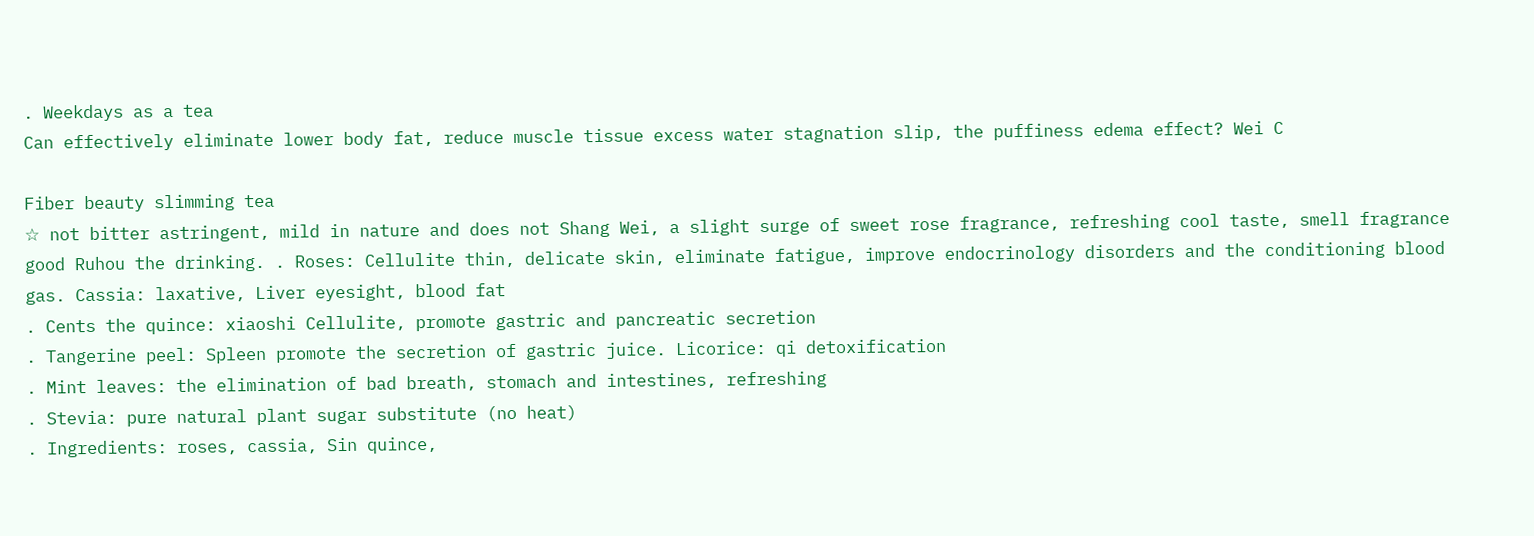. Weekdays as a tea
Can effectively eliminate lower body fat, reduce muscle tissue excess water stagnation slip, the puffiness edema effect? Wei C

Fiber beauty slimming tea
☆ not bitter astringent, mild in nature and does not Shang Wei, a slight surge of sweet rose fragrance, refreshing cool taste, smell fragrance good Ruhou the drinking. . Roses: Cellulite thin, delicate skin, eliminate fatigue, improve endocrinology disorders and the conditioning blood gas. Cassia: laxative, Liver eyesight, blood fat
. Cents the quince: xiaoshi Cellulite, promote gastric and pancreatic secretion
. Tangerine peel: Spleen promote the secretion of gastric juice. Licorice: qi detoxification
. Mint leaves: the elimination of bad breath, stomach and intestines, refreshing
. Stevia: pure natural plant sugar substitute (no heat)
. Ingredients: roses, cassia, Sin quince,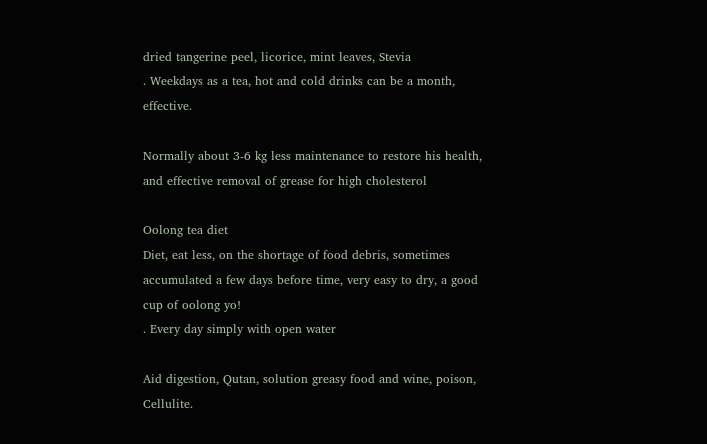dried tangerine peel, licorice, mint leaves, Stevia
. Weekdays as a tea, hot and cold drinks can be a month, effective.

Normally about 3-6 kg less maintenance to restore his health, and effective removal of grease for high cholesterol

Oolong tea diet
Diet, eat less, on the shortage of food debris, sometimes accumulated a few days before time, very easy to dry, a good cup of oolong yo!
. Every day simply with open water

Aid digestion, Qutan, solution greasy food and wine, poison, Cellulite.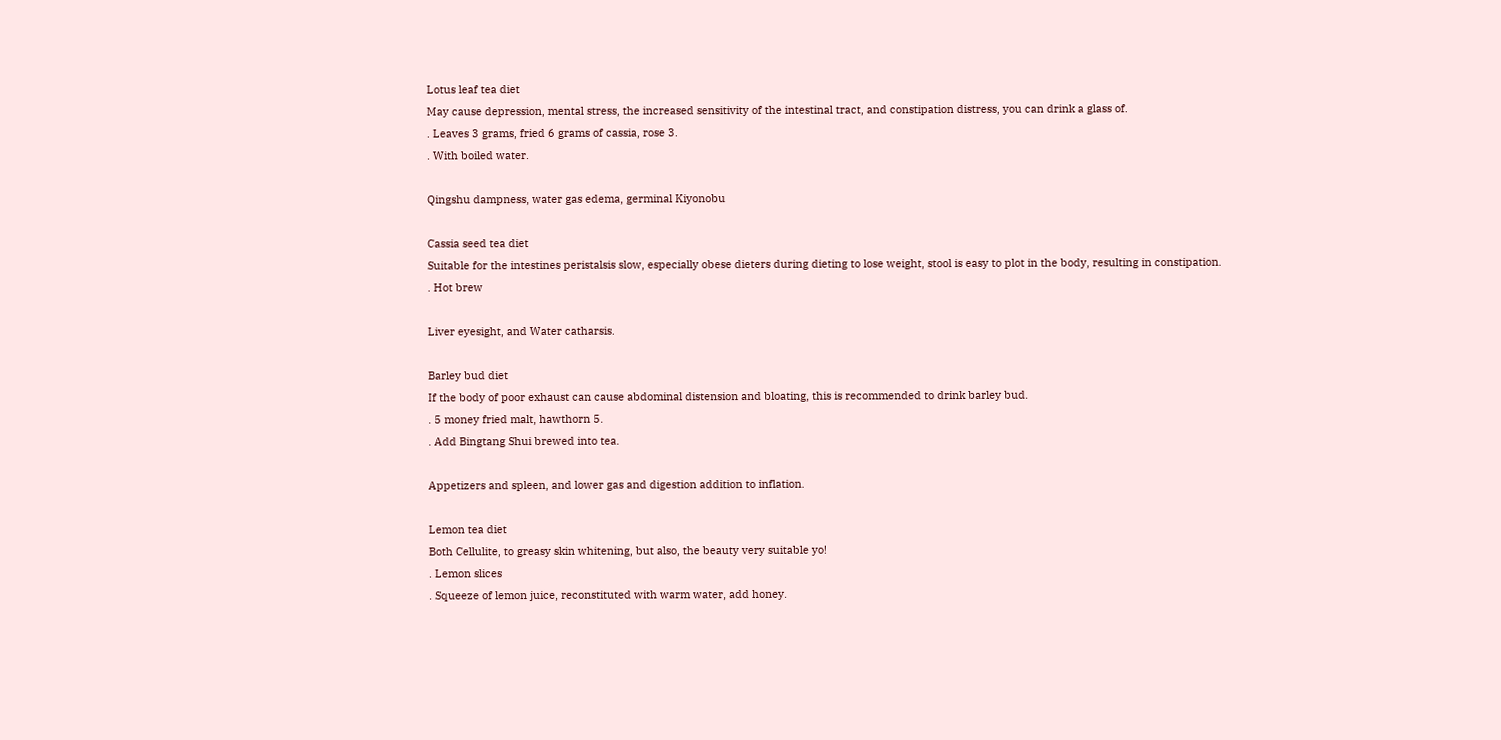Lotus leaf tea diet
May cause depression, mental stress, the increased sensitivity of the intestinal tract, and constipation distress, you can drink a glass of.
. Leaves 3 grams, fried 6 grams of cassia, rose 3.
. With boiled water.

Qingshu dampness, water gas edema, germinal Kiyonobu

Cassia seed tea diet
Suitable for the intestines peristalsis slow, especially obese dieters during dieting to lose weight, stool is easy to plot in the body, resulting in constipation.
. Hot brew

Liver eyesight, and Water catharsis.

Barley bud diet
If the body of poor exhaust can cause abdominal distension and bloating, this is recommended to drink barley bud.
. 5 money fried malt, hawthorn 5.
. Add Bingtang Shui brewed into tea.

Appetizers and spleen, and lower gas and digestion addition to inflation.

Lemon tea diet
Both Cellulite, to greasy skin whitening, but also, the beauty very suitable yo!
. Lemon slices
. Squeeze of lemon juice, reconstituted with warm water, add honey.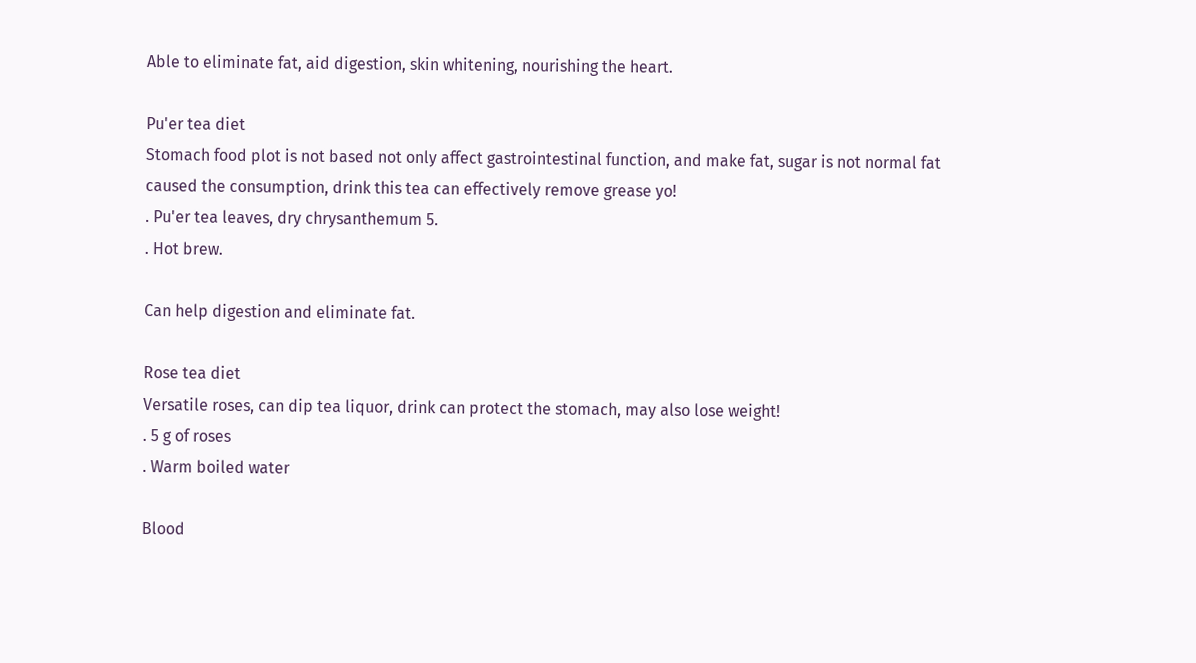Able to eliminate fat, aid digestion, skin whitening, nourishing the heart.

Pu'er tea diet
Stomach food plot is not based not only affect gastrointestinal function, and make fat, sugar is not normal fat caused the consumption, drink this tea can effectively remove grease yo!
. Pu'er tea leaves, dry chrysanthemum 5.
. Hot brew.

Can help digestion and eliminate fat.

Rose tea diet
Versatile roses, can dip tea liquor, drink can protect the stomach, may also lose weight!
. 5 g of roses
. Warm boiled water

Blood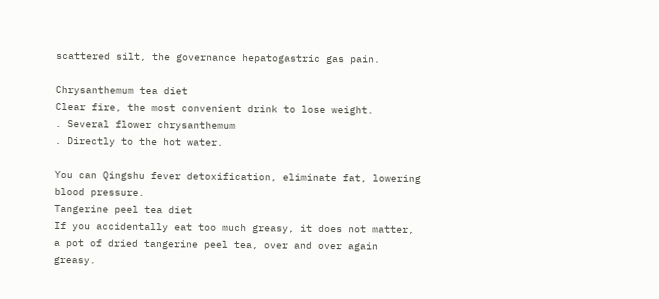scattered silt, the governance hepatogastric gas pain.

Chrysanthemum tea diet
Clear fire, the most convenient drink to lose weight.
. Several flower chrysanthemum
. Directly to the hot water.

You can Qingshu fever detoxification, eliminate fat, lowering blood pressure.
Tangerine peel tea diet
If you accidentally eat too much greasy, it does not matter, a pot of dried tangerine peel tea, over and over again greasy.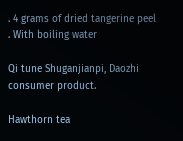. 4 grams of dried tangerine peel
. With boiling water

Qi tune Shuganjianpi, Daozhi consumer product.

Hawthorn tea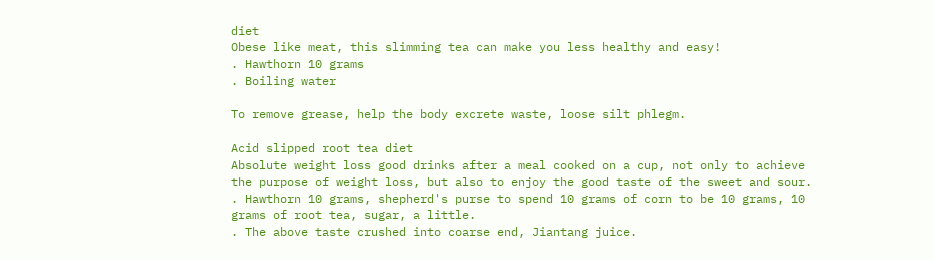diet
Obese like meat, this slimming tea can make you less healthy and easy!
. Hawthorn 10 grams
. Boiling water

To remove grease, help the body excrete waste, loose silt phlegm.

Acid slipped root tea diet
Absolute weight loss good drinks after a meal cooked on a cup, not only to achieve the purpose of weight loss, but also to enjoy the good taste of the sweet and sour.
. Hawthorn 10 grams, shepherd's purse to spend 10 grams of corn to be 10 grams, 10 grams of root tea, sugar, a little.
. The above taste crushed into coarse end, Jiantang juice.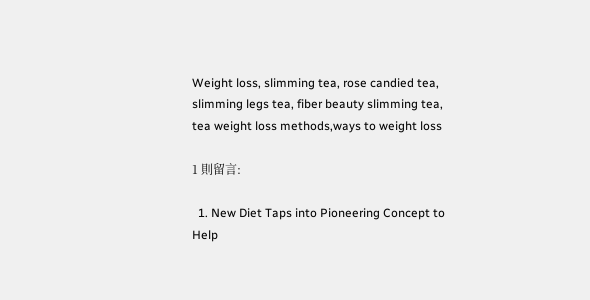Weight loss, slimming tea, rose candied tea, slimming legs tea, fiber beauty slimming tea, tea weight loss methods,ways to weight loss

1 則留言:

  1. New Diet Taps into Pioneering Concept to Help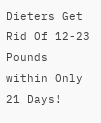Dieters Get Rid Of 12-23 Pounds within Only 21 Days!